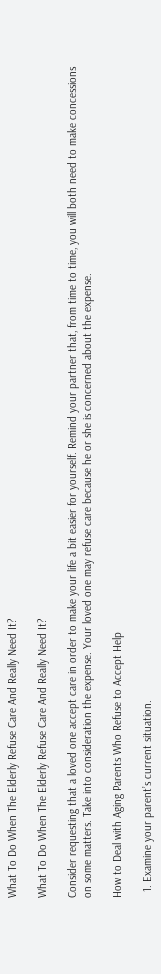What To Do When The Elderly Refuse Care And Really Need It?

What To Do When The Elderly Refuse Care And Really Need It?

Consider requesting that a loved one accept care in order to make your life a bit easier for yourself. Remind your partner that, from time to time, you will both need to make concessions on some matters. Take into consideration the expense. Your loved one may refuse care because he or she is concerned about the expense.

How to Deal with Aging Parents Who Refuse to Accept Help

  1. Examine your parent’s current situation.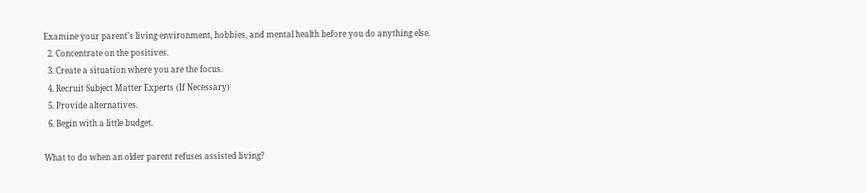Examine your parent’s living environment, hobbies, and mental health before you do anything else.
  2. Concentrate on the positives.
  3. Create a situation where you are the focus.
  4. Recruit Subject Matter Experts (If Necessary)
  5. Provide alternatives.
  6. Begin with a little budget.

What to do when an older parent refuses assisted living?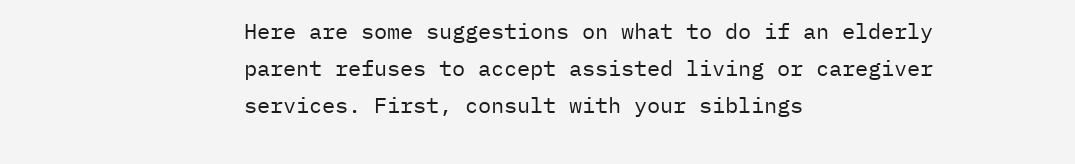Here are some suggestions on what to do if an elderly parent refuses to accept assisted living or caregiver services. First, consult with your siblings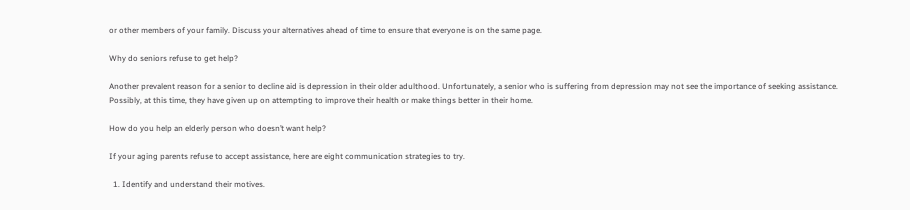or other members of your family. Discuss your alternatives ahead of time to ensure that everyone is on the same page.

Why do seniors refuse to get help?

Another prevalent reason for a senior to decline aid is depression in their older adulthood. Unfortunately, a senior who is suffering from depression may not see the importance of seeking assistance. Possibly, at this time, they have given up on attempting to improve their health or make things better in their home.

How do you help an elderly person who doesn’t want help?

If your aging parents refuse to accept assistance, here are eight communication strategies to try.

  1. Identify and understand their motives.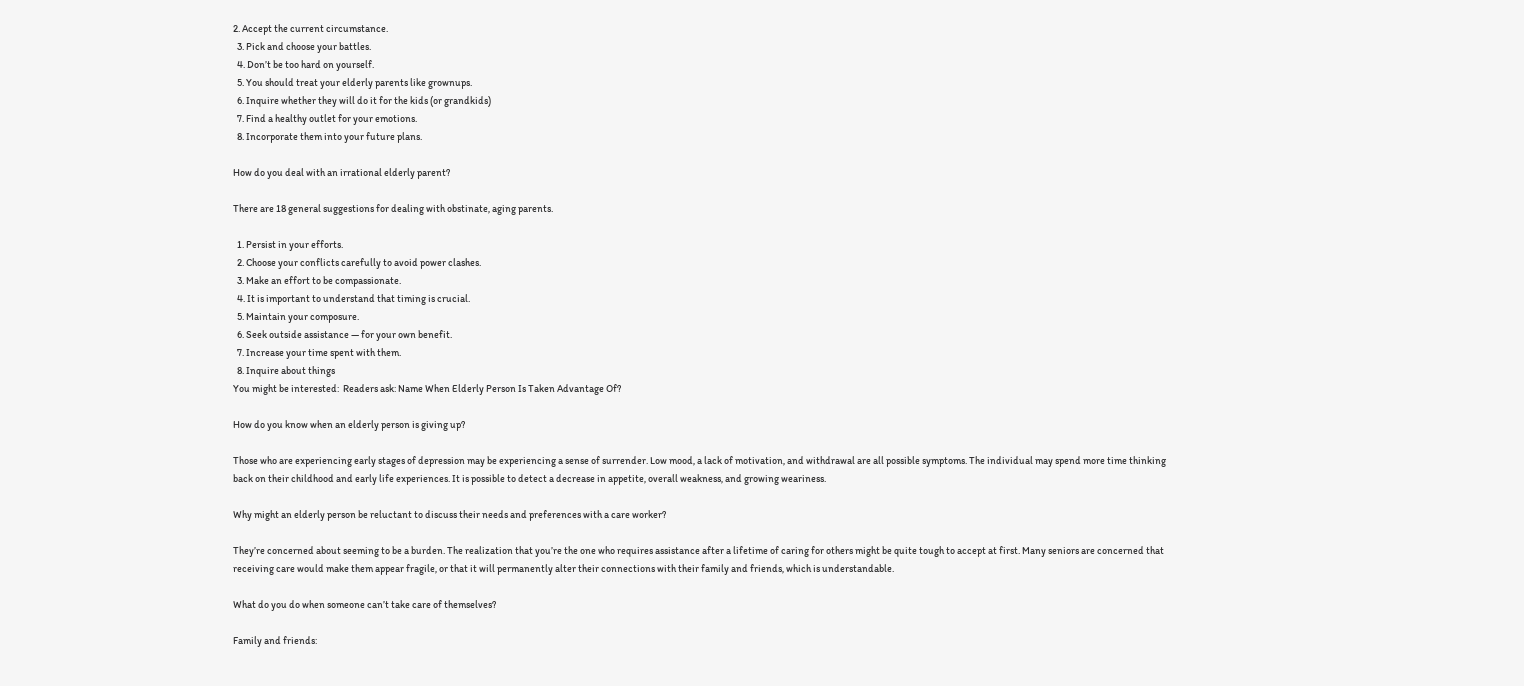2. Accept the current circumstance.
  3. Pick and choose your battles.
  4. Don’t be too hard on yourself.
  5. You should treat your elderly parents like grownups.
  6. Inquire whether they will do it for the kids (or grandkids)
  7. Find a healthy outlet for your emotions.
  8. Incorporate them into your future plans.

How do you deal with an irrational elderly parent?

There are 18 general suggestions for dealing with obstinate, aging parents.

  1. Persist in your efforts.
  2. Choose your conflicts carefully to avoid power clashes.
  3. Make an effort to be compassionate.
  4. It is important to understand that timing is crucial.
  5. Maintain your composure.
  6. Seek outside assistance — for your own benefit.
  7. Increase your time spent with them.
  8. Inquire about things
You might be interested:  Readers ask: Name When Elderly Person Is Taken Advantage Of?

How do you know when an elderly person is giving up?

Those who are experiencing early stages of depression may be experiencing a sense of surrender. Low mood, a lack of motivation, and withdrawal are all possible symptoms. The individual may spend more time thinking back on their childhood and early life experiences. It is possible to detect a decrease in appetite, overall weakness, and growing weariness.

Why might an elderly person be reluctant to discuss their needs and preferences with a care worker?

They’re concerned about seeming to be a burden. The realization that you’re the one who requires assistance after a lifetime of caring for others might be quite tough to accept at first. Many seniors are concerned that receiving care would make them appear fragile, or that it will permanently alter their connections with their family and friends, which is understandable.

What do you do when someone can’t take care of themselves?

Family and friends: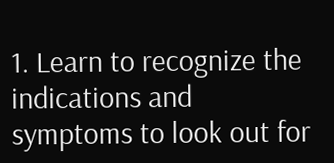1. Learn to recognize the indications and symptoms to look out for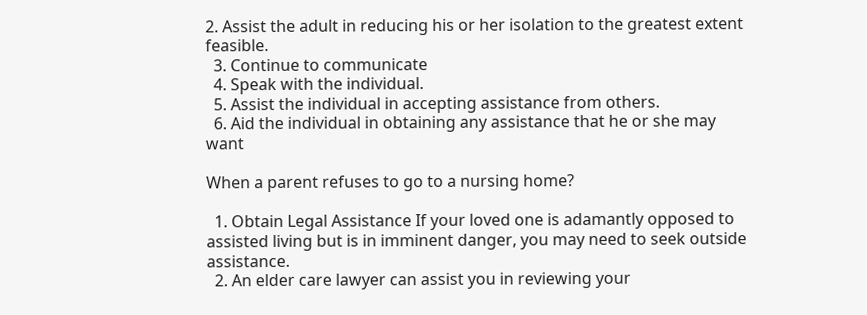2. Assist the adult in reducing his or her isolation to the greatest extent feasible.
  3. Continue to communicate
  4. Speak with the individual.
  5. Assist the individual in accepting assistance from others.
  6. Aid the individual in obtaining any assistance that he or she may want

When a parent refuses to go to a nursing home?

  1. Obtain Legal Assistance If your loved one is adamantly opposed to assisted living but is in imminent danger, you may need to seek outside assistance.
  2. An elder care lawyer can assist you in reviewing your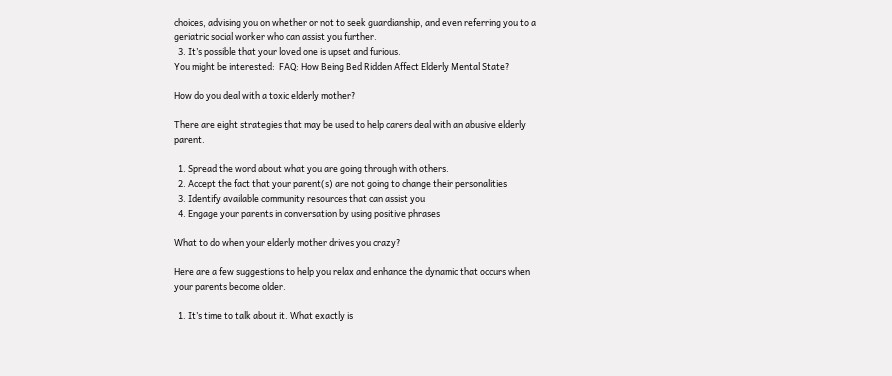choices, advising you on whether or not to seek guardianship, and even referring you to a geriatric social worker who can assist you further.
  3. It’s possible that your loved one is upset and furious.
You might be interested:  FAQ: How Being Bed Ridden Affect Elderly Mental State?

How do you deal with a toxic elderly mother?

There are eight strategies that may be used to help carers deal with an abusive elderly parent.

  1. Spread the word about what you are going through with others.
  2. Accept the fact that your parent(s) are not going to change their personalities
  3. Identify available community resources that can assist you
  4. Engage your parents in conversation by using positive phrases

What to do when your elderly mother drives you crazy?

Here are a few suggestions to help you relax and enhance the dynamic that occurs when your parents become older.

  1. It’s time to talk about it. What exactly is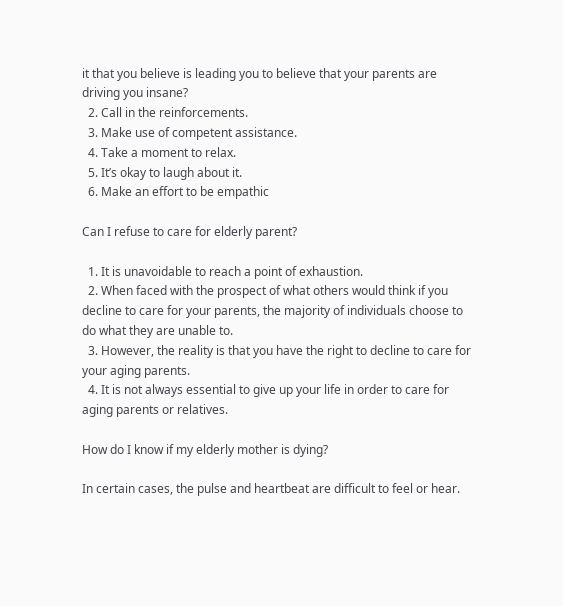it that you believe is leading you to believe that your parents are driving you insane?
  2. Call in the reinforcements.
  3. Make use of competent assistance.
  4. Take a moment to relax.
  5. It’s okay to laugh about it.
  6. Make an effort to be empathic

Can I refuse to care for elderly parent?

  1. It is unavoidable to reach a point of exhaustion.
  2. When faced with the prospect of what others would think if you decline to care for your parents, the majority of individuals choose to do what they are unable to.
  3. However, the reality is that you have the right to decline to care for your aging parents.
  4. It is not always essential to give up your life in order to care for aging parents or relatives.

How do I know if my elderly mother is dying?

In certain cases, the pulse and heartbeat are difficult to feel or hear.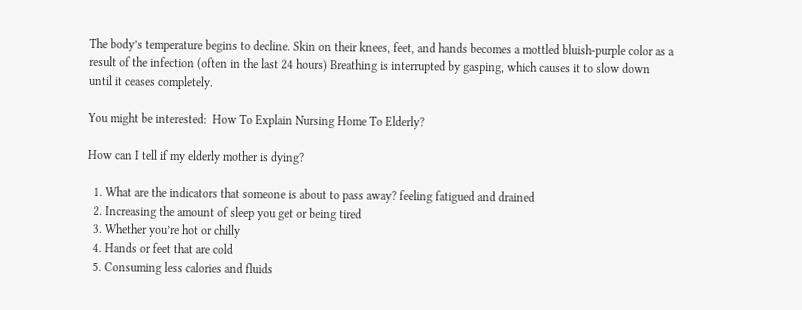The body’s temperature begins to decline. Skin on their knees, feet, and hands becomes a mottled bluish-purple color as a result of the infection (often in the last 24 hours) Breathing is interrupted by gasping, which causes it to slow down until it ceases completely.

You might be interested:  How To Explain Nursing Home To Elderly?

How can I tell if my elderly mother is dying?

  1. What are the indicators that someone is about to pass away? feeling fatigued and drained
  2. Increasing the amount of sleep you get or being tired
  3. Whether you’re hot or chilly
  4. Hands or feet that are cold
  5. Consuming less calories and fluids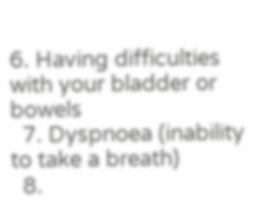6. Having difficulties with your bladder or bowels
  7. Dyspnoea (inability to take a breath)
  8.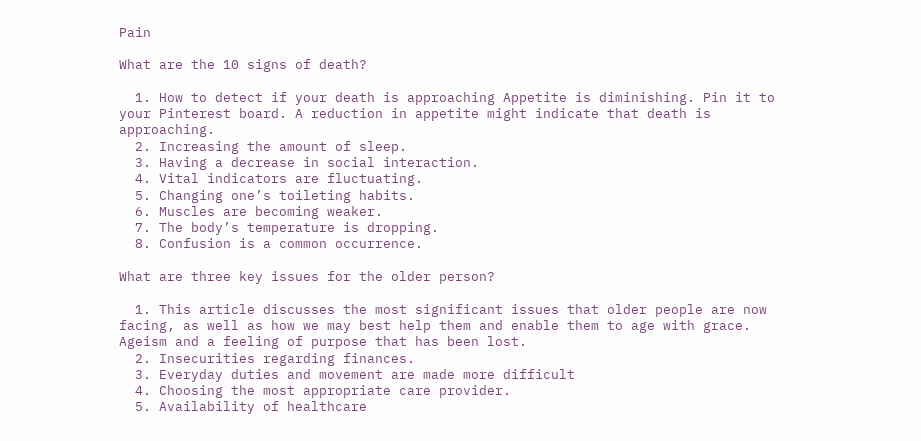Pain

What are the 10 signs of death?

  1. How to detect if your death is approaching Appetite is diminishing. Pin it to your Pinterest board. A reduction in appetite might indicate that death is approaching.
  2. Increasing the amount of sleep.
  3. Having a decrease in social interaction.
  4. Vital indicators are fluctuating.
  5. Changing one’s toileting habits.
  6. Muscles are becoming weaker.
  7. The body’s temperature is dropping.
  8. Confusion is a common occurrence.

What are three key issues for the older person?

  1. This article discusses the most significant issues that older people are now facing, as well as how we may best help them and enable them to age with grace. Ageism and a feeling of purpose that has been lost.
  2. Insecurities regarding finances.
  3. Everyday duties and movement are made more difficult
  4. Choosing the most appropriate care provider.
  5. Availability of healthcare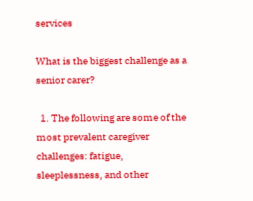services

What is the biggest challenge as a senior carer?

  1. The following are some of the most prevalent caregiver challenges: fatigue, sleeplessness, and other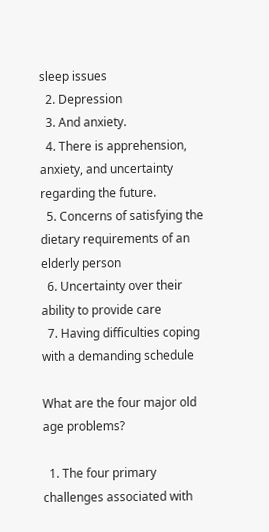sleep issues
  2. Depression
  3. And anxiety.
  4. There is apprehension, anxiety, and uncertainty regarding the future.
  5. Concerns of satisfying the dietary requirements of an elderly person
  6. Uncertainty over their ability to provide care
  7. Having difficulties coping with a demanding schedule

What are the four major old age problems?

  1. The four primary challenges associated with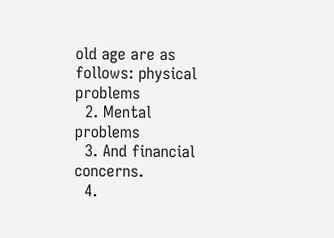old age are as follows: physical problems
  2. Mental problems
  3. And financial concerns.
  4.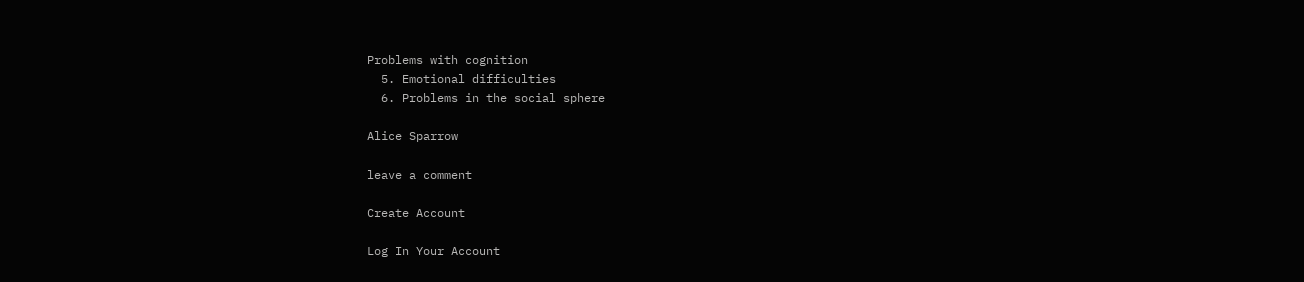Problems with cognition
  5. Emotional difficulties
  6. Problems in the social sphere

Alice Sparrow

leave a comment

Create Account

Log In Your Account